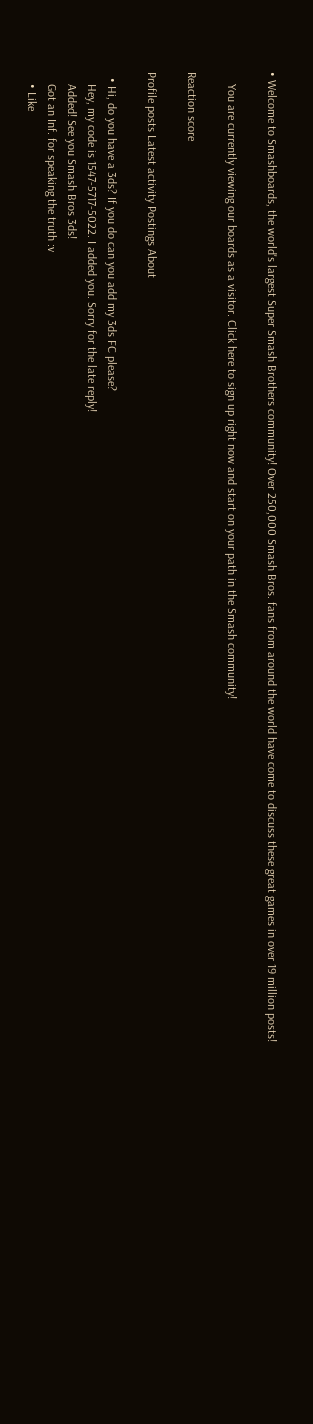• Welcome to Smashboards, the world's largest Super Smash Brothers community! Over 250,000 Smash Bros. fans from around the world have come to discuss these great games in over 19 million posts!

    You are currently viewing our boards as a visitor. Click here to sign up right now and start on your path in the Smash community!

Reaction score

Profile posts Latest activity Postings About

  • Hi, do you have a 3ds? If you do can you add my 3ds FC please?
    Hey, my code is 1547-5717-5022. I added you. Sorry for the late reply!
    Added! See you Smash Bros 3ds!
    Got an Inf. for speaking the truth :v
    • Like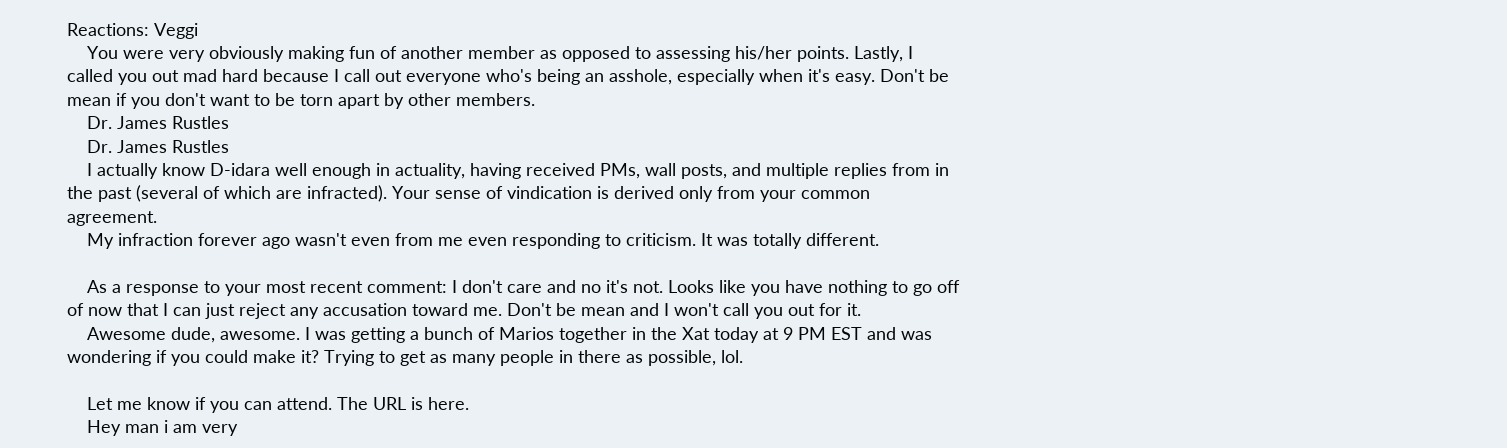Reactions: Veggi
    You were very obviously making fun of another member as opposed to assessing his/her points. Lastly, I called you out mad hard because I call out everyone who's being an asshole, especially when it's easy. Don't be mean if you don't want to be torn apart by other members.
    Dr. James Rustles
    Dr. James Rustles
    I actually know D-idara well enough in actuality, having received PMs, wall posts, and multiple replies from in the past (several of which are infracted). Your sense of vindication is derived only from your common agreement.
    My infraction forever ago wasn't even from me even responding to criticism. It was totally different.

    As a response to your most recent comment: I don't care and no it's not. Looks like you have nothing to go off of now that I can just reject any accusation toward me. Don't be mean and I won't call you out for it.
    Awesome dude, awesome. I was getting a bunch of Marios together in the Xat today at 9 PM EST and was wondering if you could make it? Trying to get as many people in there as possible, lol.

    Let me know if you can attend. The URL is here.
    Hey man i am very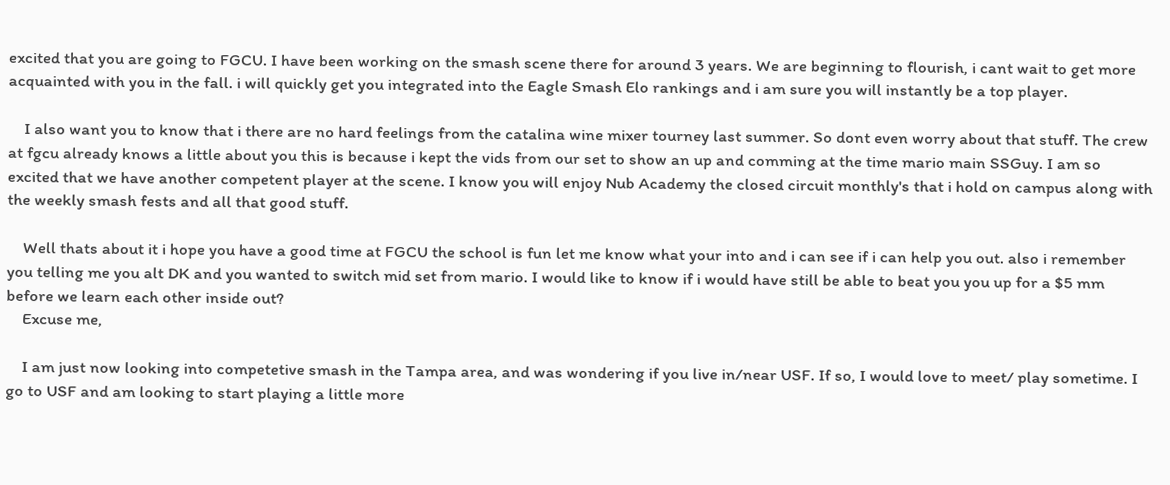excited that you are going to FGCU. I have been working on the smash scene there for around 3 years. We are beginning to flourish, i cant wait to get more acquainted with you in the fall. i will quickly get you integrated into the Eagle Smash Elo rankings and i am sure you will instantly be a top player.

    I also want you to know that i there are no hard feelings from the catalina wine mixer tourney last summer. So dont even worry about that stuff. The crew at fgcu already knows a little about you this is because i kept the vids from our set to show an up and comming at the time mario main SSGuy. I am so excited that we have another competent player at the scene. I know you will enjoy Nub Academy the closed circuit monthly's that i hold on campus along with the weekly smash fests and all that good stuff.

    Well thats about it i hope you have a good time at FGCU the school is fun let me know what your into and i can see if i can help you out. also i remember you telling me you alt DK and you wanted to switch mid set from mario. I would like to know if i would have still be able to beat you you up for a $5 mm before we learn each other inside out?
    Excuse me,

    I am just now looking into competetive smash in the Tampa area, and was wondering if you live in/near USF. If so, I would love to meet/ play sometime. I go to USF and am looking to start playing a little more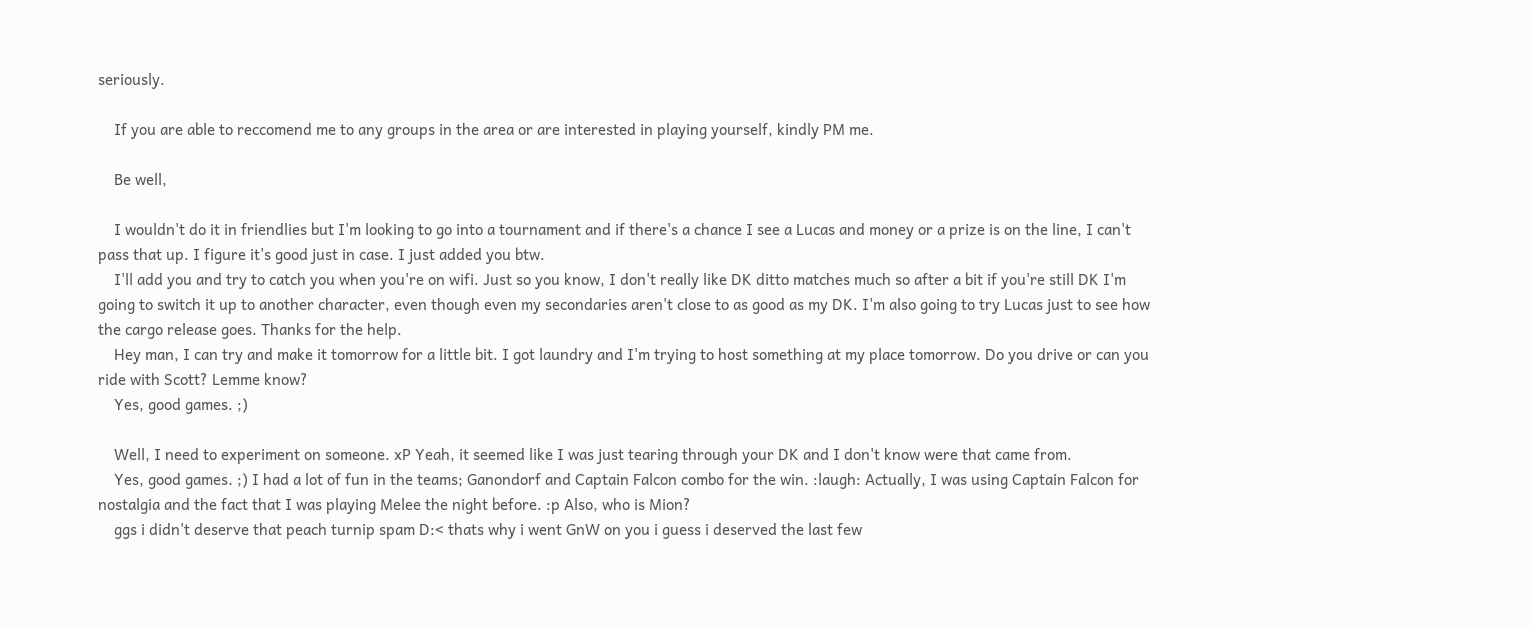seriously.

    If you are able to reccomend me to any groups in the area or are interested in playing yourself, kindly PM me.

    Be well,

    I wouldn't do it in friendlies but I'm looking to go into a tournament and if there's a chance I see a Lucas and money or a prize is on the line, I can't pass that up. I figure it's good just in case. I just added you btw.
    I'll add you and try to catch you when you're on wifi. Just so you know, I don't really like DK ditto matches much so after a bit if you're still DK I'm going to switch it up to another character, even though even my secondaries aren't close to as good as my DK. I'm also going to try Lucas just to see how the cargo release goes. Thanks for the help.
    Hey man, I can try and make it tomorrow for a little bit. I got laundry and I'm trying to host something at my place tomorrow. Do you drive or can you ride with Scott? Lemme know?
    Yes, good games. ;)

    Well, I need to experiment on someone. xP Yeah, it seemed like I was just tearing through your DK and I don't know were that came from.
    Yes, good games. ;) I had a lot of fun in the teams; Ganondorf and Captain Falcon combo for the win. :laugh: Actually, I was using Captain Falcon for nostalgia and the fact that I was playing Melee the night before. :p Also, who is Mion?
    ggs i didn't deserve that peach turnip spam D:< thats why i went GnW on you i guess i deserved the last few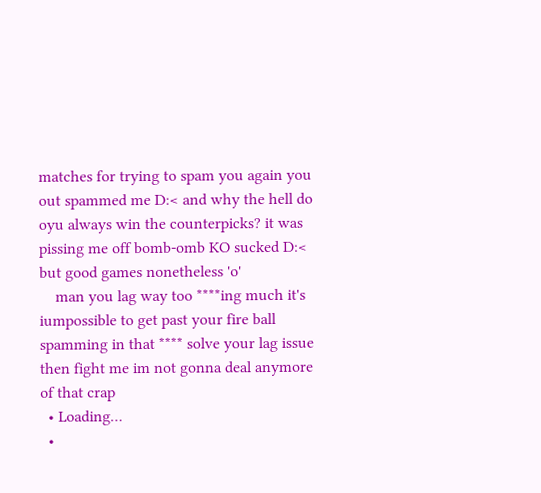matches for trying to spam you again you out spammed me D:< and why the hell do oyu always win the counterpicks? it was pissing me off bomb-omb KO sucked D:< but good games nonetheless 'o'
    man you lag way too ****ing much it's iumpossible to get past your fire ball spamming in that **** solve your lag issue then fight me im not gonna deal anymore of that crap
  • Loading…
  •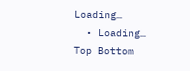Loading…
  • Loading…
Top Bottom